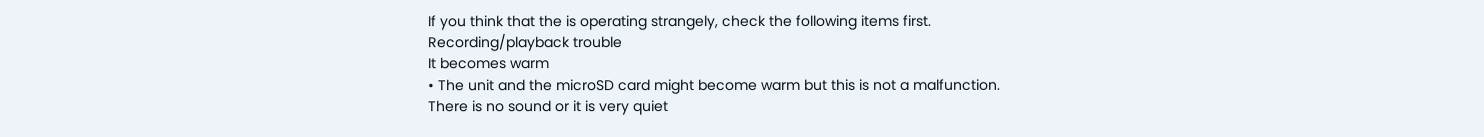If you think that the is operating strangely, check the following items first.
Recording/playback trouble
It becomes warm
• The unit and the microSD card might become warm but this is not a malfunction.
There is no sound or it is very quiet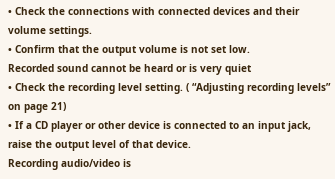• Check the connections with connected devices and their volume settings.
• Confirm that the output volume is not set low.
Recorded sound cannot be heard or is very quiet
• Check the recording level setting. ( “Adjusting recording levels” on page 21)
• If a CD player or other device is connected to an input jack, raise the output level of that device.
Recording audio/video is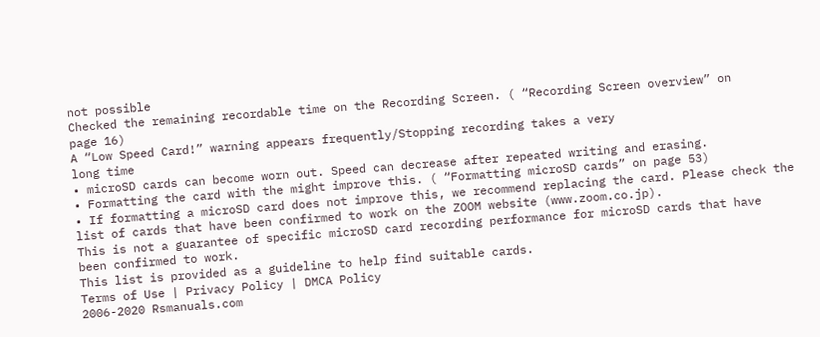not possible
Checked the remaining recordable time on the Recording Screen. ( “Recording Screen overview” on
page 16)
A “Low Speed Card!” warning appears frequently/Stopping recording takes a very
long time
• microSD cards can become worn out. Speed can decrease after repeated writing and erasing.
• Formatting the card with the might improve this. ( “Formatting microSD cards” on page 53)
• If formatting a microSD card does not improve this, we recommend replacing the card. Please check the
list of cards that have been confirmed to work on the ZOOM website (www.zoom.co.jp).
This is not a guarantee of specific microSD card recording performance for microSD cards that have
been confirmed to work.
This list is provided as a guideline to help find suitable cards.
Terms of Use | Privacy Policy | DMCA Policy
2006-2020 Rsmanuals.com